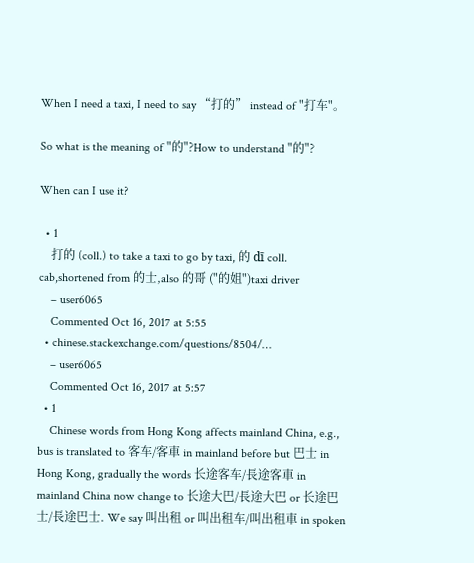When I need a taxi, I need to say “打的” instead of "打车"。

So what is the meaning of "的"?How to understand "的"?

When can I use it?

  • 1
    打的 (coll.) to take a taxi to go by taxi, 的 dī coll. cab,shortened from 的士,also 的哥 ("的姐")taxi driver
    – user6065
    Commented Oct 16, 2017 at 5:55
  • chinese.stackexchange.com/questions/8504/…
    – user6065
    Commented Oct 16, 2017 at 5:57
  • 1
    Chinese words from Hong Kong affects mainland China, e.g., bus is translated to 客车/客車 in mainland before but 巴士 in Hong Kong, gradually the words 长途客车/長途客車 in mainland China now change to 长途大巴/長途大巴 or 长途巴士/長途巴士. We say 叫出租 or 叫出租车/叫出租車 in spoken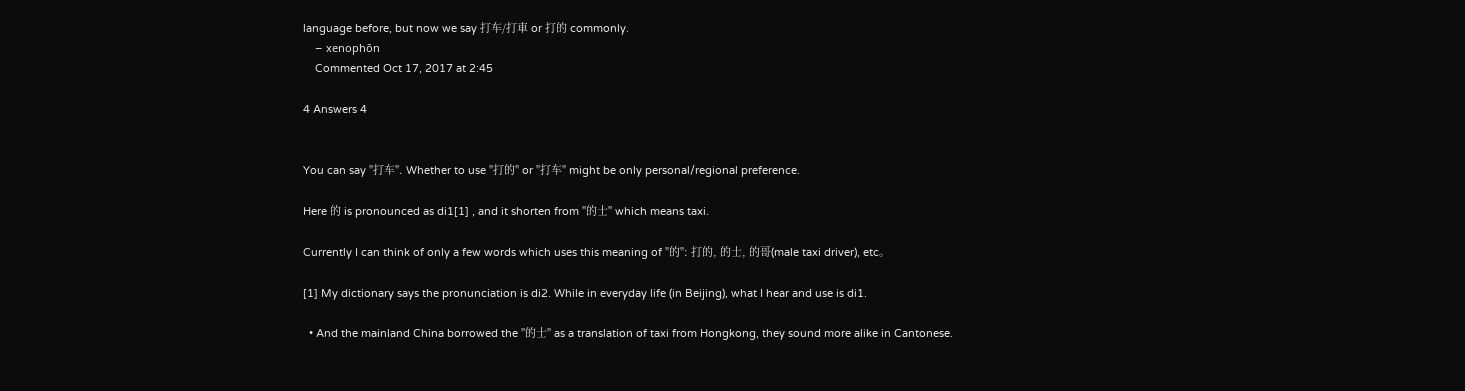language before, but now we say 打车/打車 or 打的 commonly.
    – xenophōn
    Commented Oct 17, 2017 at 2:45

4 Answers 4


You can say "打车". Whether to use "打的" or "打车" might be only personal/regional preference.

Here 的 is pronounced as di1[1] , and it shorten from "的士" which means taxi.

Currently I can think of only a few words which uses this meaning of "的": 打的, 的士, 的哥(male taxi driver), etc。

[1] My dictionary says the pronunciation is di2. While in everyday life (in Beijing), what I hear and use is di1.

  • And the mainland China borrowed the "的士" as a translation of taxi from Hongkong, they sound more alike in Cantonese.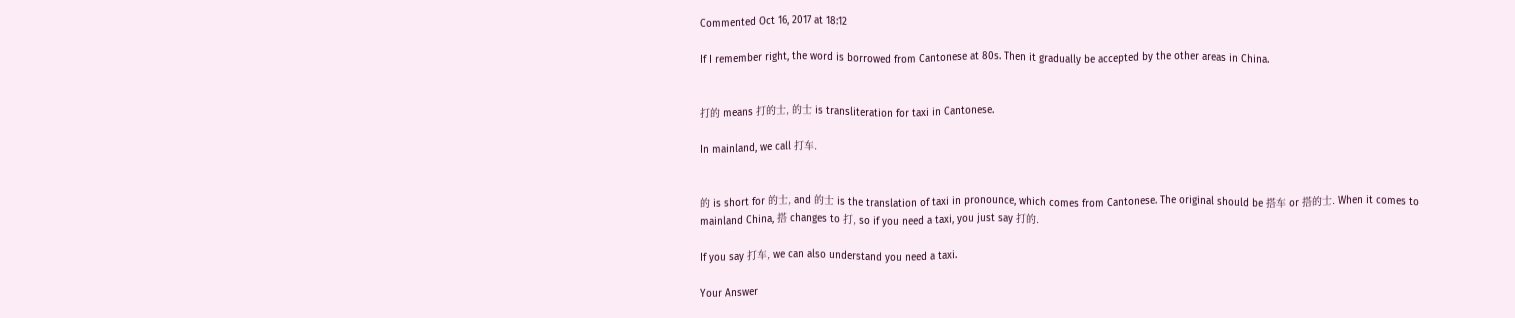Commented Oct 16, 2017 at 18:12

If I remember right, the word is borrowed from Cantonese at 80s. Then it gradually be accepted by the other areas in China.


打的 means 打的士, 的士 is transliteration for taxi in Cantonese.

In mainland, we call 打车.


的 is short for 的士, and 的士 is the translation of taxi in pronounce, which comes from Cantonese. The original should be 搭车 or 搭的士. When it comes to mainland China, 搭 changes to 打, so if you need a taxi, you just say 打的.

If you say 打车, we can also understand you need a taxi.

Your Answer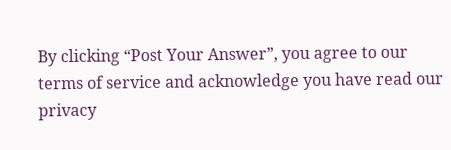By clicking “Post Your Answer”, you agree to our terms of service and acknowledge you have read our privacy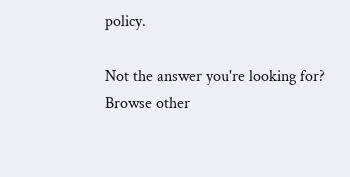policy.

Not the answer you're looking for? Browse other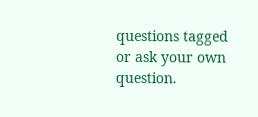questions tagged or ask your own question.